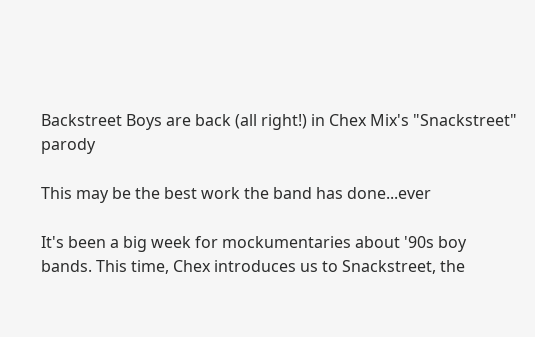Backstreet Boys are back (all right!) in Chex Mix's "Snackstreet" parody

This may be the best work the band has done...ever

It's been a big week for mockumentaries about '90s boy bands. This time, Chex introduces us to Snackstreet, the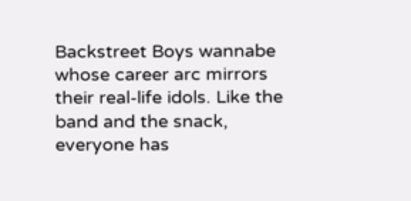Backstreet Boys wannabe whose career arc mirrors their real-life idols. Like the band and the snack, everyone has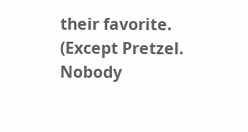their favorite. (Except Pretzel. Nobody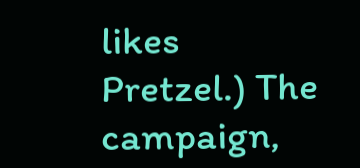likes Pretzel.) The campaign,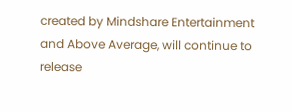created by Mindshare Entertainment and Above Average, will continue to release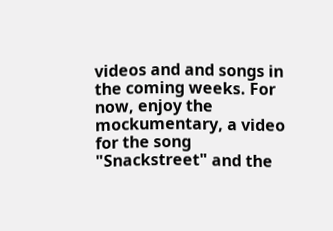videos and and songs in the coming weeks. For now, enjoy the mockumentary, a video for the song "Snackstreet" and the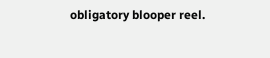obligatory blooper reel.